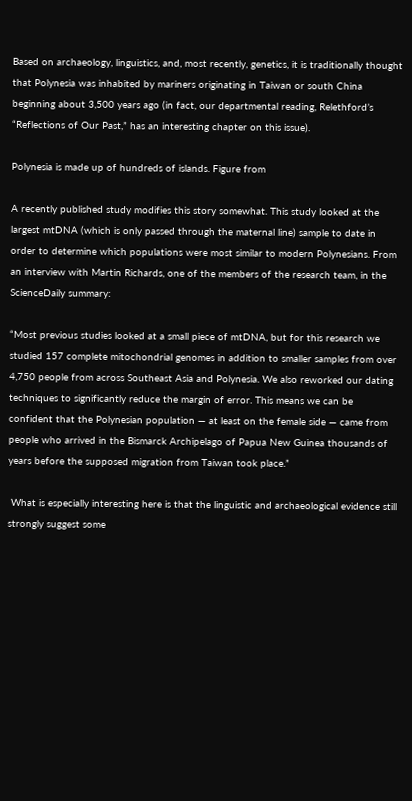Based on archaeology, linguistics, and, most recently, genetics, it is traditionally thought that Polynesia was inhabited by mariners originating in Taiwan or south China beginning about 3,500 years ago (in fact, our departmental reading, Relethford’s “Reflections of Our Past,” has an interesting chapter on this issue).

Polynesia is made up of hundreds of islands. Figure from

A recently published study modifies this story somewhat. This study looked at the largest mtDNA (which is only passed through the maternal line) sample to date in order to determine which populations were most similar to modern Polynesians. From an interview with Martin Richards, one of the members of the research team, in the ScienceDaily summary:

“Most previous studies looked at a small piece of mtDNA, but for this research we studied 157 complete mitochondrial genomes in addition to smaller samples from over 4,750 people from across Southeast Asia and Polynesia. We also reworked our dating techniques to significantly reduce the margin of error. This means we can be confident that the Polynesian population — at least on the female side — came from people who arrived in the Bismarck Archipelago of Papua New Guinea thousands of years before the supposed migration from Taiwan took place.”

 What is especially interesting here is that the linguistic and archaeological evidence still strongly suggest some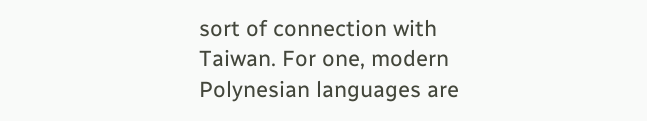sort of connection with Taiwan. For one, modern Polynesian languages are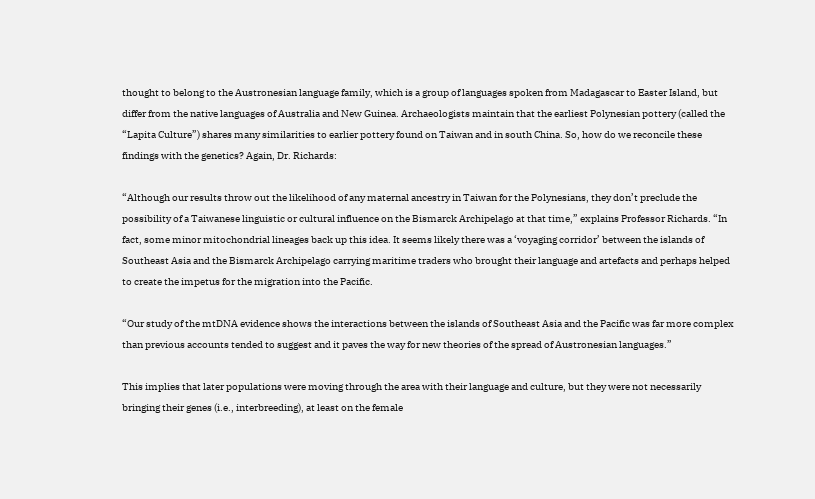thought to belong to the Austronesian language family, which is a group of languages spoken from Madagascar to Easter Island, but differ from the native languages of Australia and New Guinea. Archaeologists maintain that the earliest Polynesian pottery (called the “Lapita Culture”) shares many similarities to earlier pottery found on Taiwan and in south China. So, how do we reconcile these findings with the genetics? Again, Dr. Richards:

“Although our results throw out the likelihood of any maternal ancestry in Taiwan for the Polynesians, they don’t preclude the possibility of a Taiwanese linguistic or cultural influence on the Bismarck Archipelago at that time,” explains Professor Richards. “In fact, some minor mitochondrial lineages back up this idea. It seems likely there was a ‘voyaging corridor’ between the islands of Southeast Asia and the Bismarck Archipelago carrying maritime traders who brought their language and artefacts and perhaps helped to create the impetus for the migration into the Pacific.

“Our study of the mtDNA evidence shows the interactions between the islands of Southeast Asia and the Pacific was far more complex than previous accounts tended to suggest and it paves the way for new theories of the spread of Austronesian languages.”

This implies that later populations were moving through the area with their language and culture, but they were not necessarily bringing their genes (i.e., interbreeding), at least on the female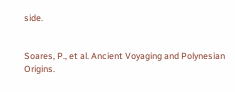side.


Soares, P., et al. Ancient Voyaging and Polynesian Origins.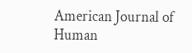American Journal of Human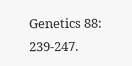Genetics 88: 239-247.